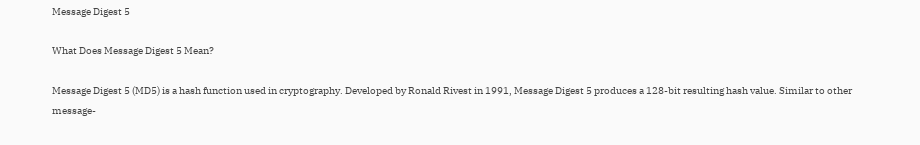Message Digest 5

What Does Message Digest 5 Mean?

Message Digest 5 (MD5) is a hash function used in cryptography. Developed by Ronald Rivest in 1991, Message Digest 5 produces a 128-bit resulting hash value. Similar to other message-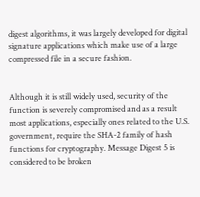digest algorithms, it was largely developed for digital signature applications which make use of a large compressed file in a secure fashion.


Although it is still widely used, security of the function is severely compromised and as a result most applications, especially ones related to the U.S. government, require the SHA-2 family of hash functions for cryptography. Message Digest 5 is considered to be broken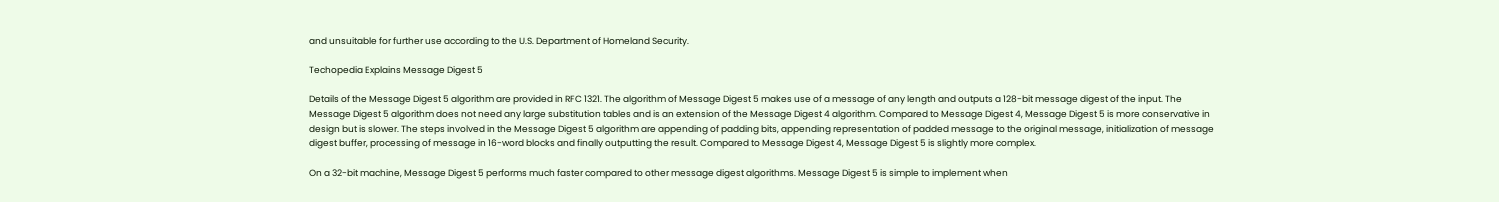and unsuitable for further use according to the U.S. Department of Homeland Security.

Techopedia Explains Message Digest 5

Details of the Message Digest 5 algorithm are provided in RFC 1321. The algorithm of Message Digest 5 makes use of a message of any length and outputs a 128-bit message digest of the input. The Message Digest 5 algorithm does not need any large substitution tables and is an extension of the Message Digest 4 algorithm. Compared to Message Digest 4, Message Digest 5 is more conservative in design but is slower. The steps involved in the Message Digest 5 algorithm are appending of padding bits, appending representation of padded message to the original message, initialization of message digest buffer, processing of message in 16-word blocks and finally outputting the result. Compared to Message Digest 4, Message Digest 5 is slightly more complex.

On a 32-bit machine, Message Digest 5 performs much faster compared to other message digest algorithms. Message Digest 5 is simple to implement when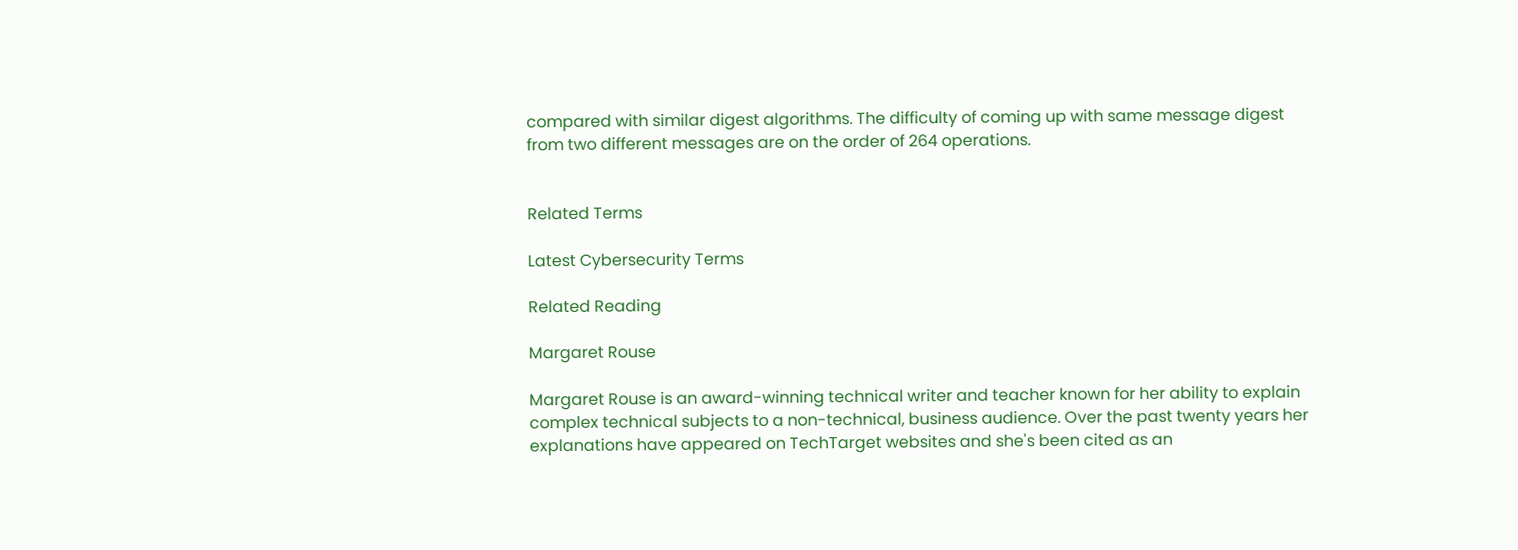compared with similar digest algorithms. The difficulty of coming up with same message digest from two different messages are on the order of 264 operations.


Related Terms

Latest Cybersecurity Terms

Related Reading

Margaret Rouse

Margaret Rouse is an award-winning technical writer and teacher known for her ability to explain complex technical subjects to a non-technical, business audience. Over the past twenty years her explanations have appeared on TechTarget websites and she's been cited as an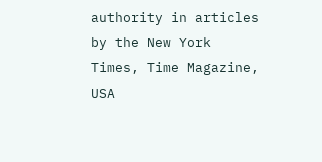authority in articles by the New York Times, Time Magazine, USA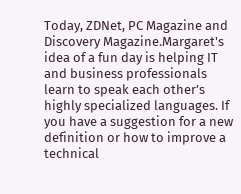Today, ZDNet, PC Magazine and Discovery Magazine.Margaret's idea of a fun day is helping IT and business professionals learn to speak each other’s highly specialized languages. If you have a suggestion for a new definition or how to improve a technical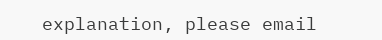explanation, please email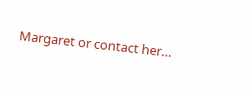Margaret or contact her…